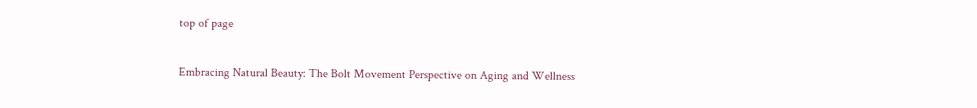top of page

Embracing Natural Beauty: The Bolt Movement Perspective on Aging and Wellness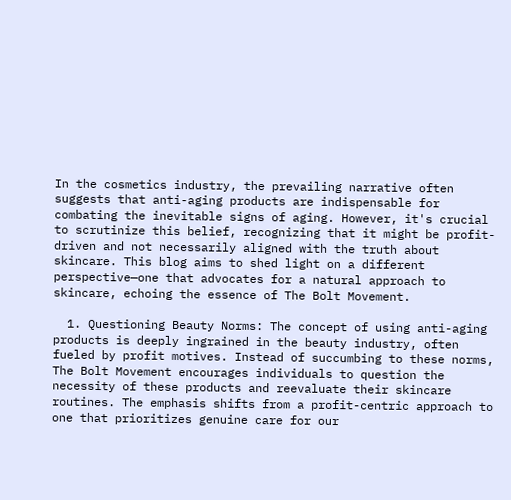In the cosmetics industry, the prevailing narrative often suggests that anti-aging products are indispensable for combating the inevitable signs of aging. However, it's crucial to scrutinize this belief, recognizing that it might be profit-driven and not necessarily aligned with the truth about skincare. This blog aims to shed light on a different perspective—one that advocates for a natural approach to skincare, echoing the essence of The Bolt Movement.

  1. Questioning Beauty Norms: The concept of using anti-aging products is deeply ingrained in the beauty industry, often fueled by profit motives. Instead of succumbing to these norms, The Bolt Movement encourages individuals to question the necessity of these products and reevaluate their skincare routines. The emphasis shifts from a profit-centric approach to one that prioritizes genuine care for our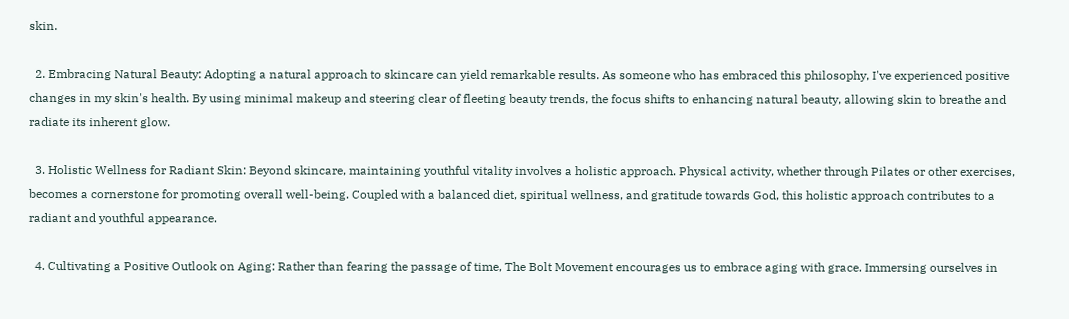skin.

  2. Embracing Natural Beauty: Adopting a natural approach to skincare can yield remarkable results. As someone who has embraced this philosophy, I've experienced positive changes in my skin's health. By using minimal makeup and steering clear of fleeting beauty trends, the focus shifts to enhancing natural beauty, allowing skin to breathe and radiate its inherent glow.

  3. Holistic Wellness for Radiant Skin: Beyond skincare, maintaining youthful vitality involves a holistic approach. Physical activity, whether through Pilates or other exercises, becomes a cornerstone for promoting overall well-being. Coupled with a balanced diet, spiritual wellness, and gratitude towards God, this holistic approach contributes to a radiant and youthful appearance.

  4. Cultivating a Positive Outlook on Aging: Rather than fearing the passage of time, The Bolt Movement encourages us to embrace aging with grace. Immersing ourselves in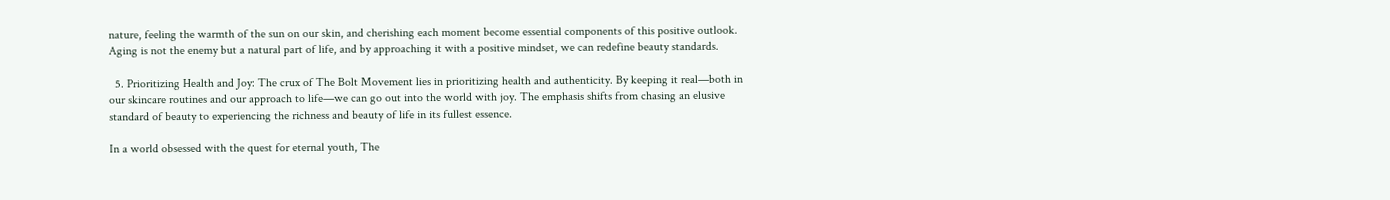nature, feeling the warmth of the sun on our skin, and cherishing each moment become essential components of this positive outlook. Aging is not the enemy but a natural part of life, and by approaching it with a positive mindset, we can redefine beauty standards.

  5. Prioritizing Health and Joy: The crux of The Bolt Movement lies in prioritizing health and authenticity. By keeping it real—both in our skincare routines and our approach to life—we can go out into the world with joy. The emphasis shifts from chasing an elusive standard of beauty to experiencing the richness and beauty of life in its fullest essence.

In a world obsessed with the quest for eternal youth, The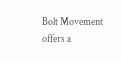Bolt Movement offers a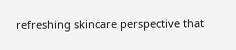refreshing skincare perspective that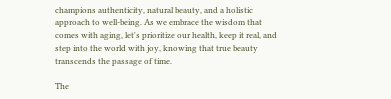champions authenticity, natural beauty, and a holistic approach to well-being. As we embrace the wisdom that comes with aging, let's prioritize our health, keep it real, and step into the world with joy, knowing that true beauty transcends the passage of time.

The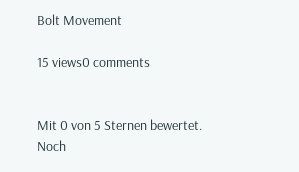Bolt Movement

15 views0 comments


Mit 0 von 5 Sternen bewertet.
Noch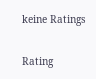keine Ratings

Rating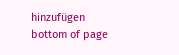hinzufügen
bottom of page